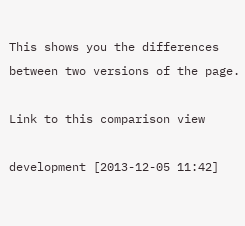This shows you the differences between two versions of the page.

Link to this comparison view

development [2013-12-05 11:42]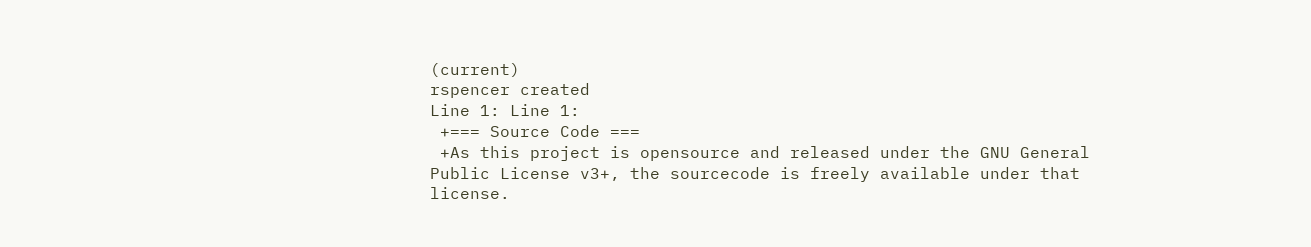(current)
rspencer created
Line 1: Line 1:
 +=== Source Code ===
 +As this project is opensource and released under the GNU General Public License v3+, the sourcecode is freely available under that license.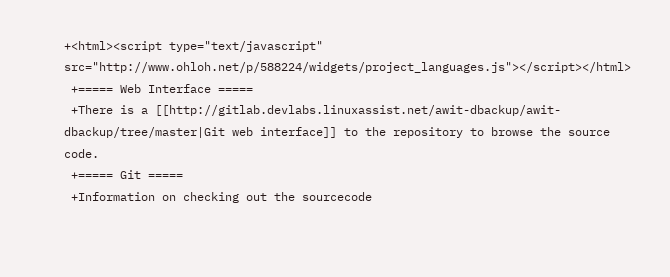+<html><script type="text/javascript" src="http://www.ohloh.net/p/588224/widgets/project_languages.js"></script></html>
 +===== Web Interface =====
 +There is a [[http://gitlab.devlabs.linuxassist.net/awit-dbackup/awit-dbackup/tree/master|Git web interface]] to the repository to browse the source code.
 +===== Git =====
 +Information on checking out the sourcecode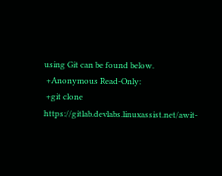using Git can be found below.
 +Anonymous Read-Only:
 +git clone https://gitlab.devlabs.linuxassist.net/awit-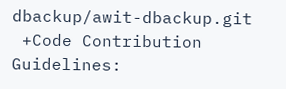dbackup/awit-dbackup.git
 +Code Contribution Guidelines: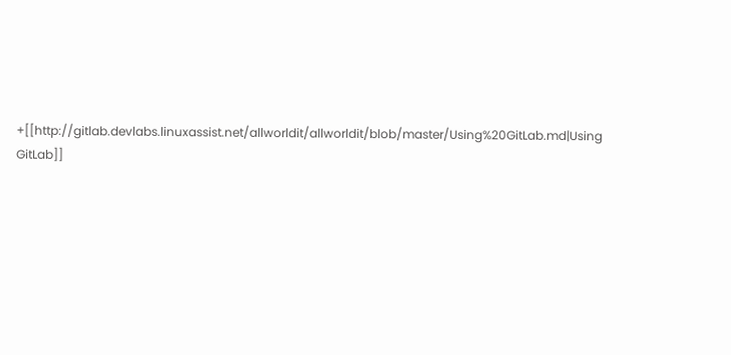+[[http://gitlab.devlabs.linuxassist.net/allworldit/allworldit/blob/master/Using%20GitLab.md|Using GitLab]]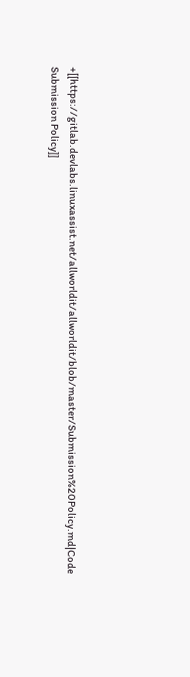+[[https://gitlab.devlabs.linuxassist.net/allworldit/allworldit/blob/master/Submission%20Policy.md|Code Submission Policy]]